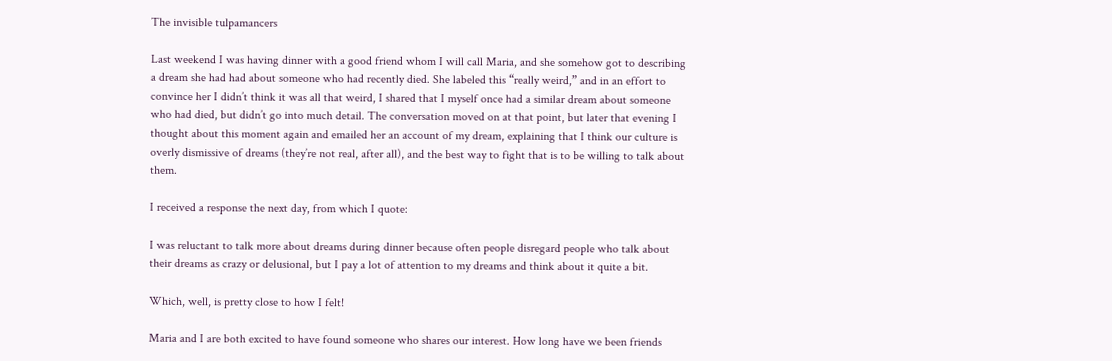The invisible tulpamancers

Last weekend I was having dinner with a good friend whom I will call Maria, and she somehow got to describing a dream she had had about someone who had recently died. She labeled this “really weird,” and in an effort to convince her I didn’t think it was all that weird, I shared that I myself once had a similar dream about someone who had died, but didn’t go into much detail. The conversation moved on at that point, but later that evening I thought about this moment again and emailed her an account of my dream, explaining that I think our culture is overly dismissive of dreams (they’re not real, after all), and the best way to fight that is to be willing to talk about them.

I received a response the next day, from which I quote:

I was reluctant to talk more about dreams during dinner because often people disregard people who talk about their dreams as crazy or delusional, but I pay a lot of attention to my dreams and think about it quite a bit.

Which, well, is pretty close to how I felt!

Maria and I are both excited to have found someone who shares our interest. How long have we been friends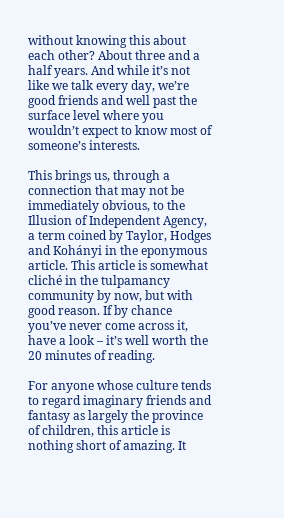without knowing this about each other? About three and a half years. And while it’s not like we talk every day, we’re good friends and well past the surface level where you wouldn’t expect to know most of someone’s interests.

This brings us, through a connection that may not be immediately obvious, to the Illusion of Independent Agency, a term coined by Taylor, Hodges and Kohányi in the eponymous article. This article is somewhat cliché in the tulpamancy community by now, but with good reason. If by chance you’ve never come across it, have a look – it’s well worth the 20 minutes of reading.

For anyone whose culture tends to regard imaginary friends and fantasy as largely the province of children, this article is nothing short of amazing. It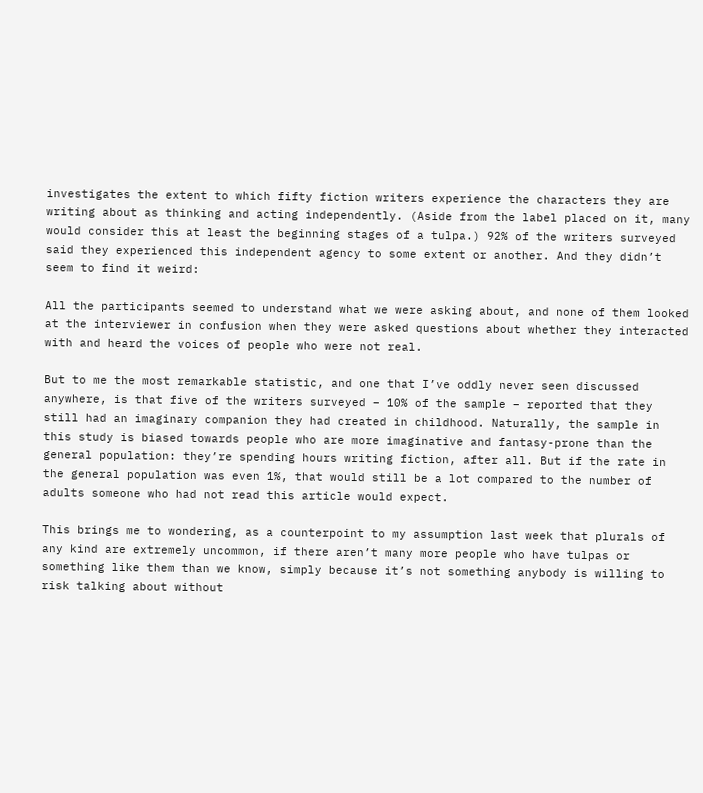investigates the extent to which fifty fiction writers experience the characters they are writing about as thinking and acting independently. (Aside from the label placed on it, many would consider this at least the beginning stages of a tulpa.) 92% of the writers surveyed said they experienced this independent agency to some extent or another. And they didn’t seem to find it weird:

All the participants seemed to understand what we were asking about, and none of them looked at the interviewer in confusion when they were asked questions about whether they interacted with and heard the voices of people who were not real.

But to me the most remarkable statistic, and one that I’ve oddly never seen discussed anywhere, is that five of the writers surveyed – 10% of the sample – reported that they still had an imaginary companion they had created in childhood. Naturally, the sample in this study is biased towards people who are more imaginative and fantasy-prone than the general population: they’re spending hours writing fiction, after all. But if the rate in the general population was even 1%, that would still be a lot compared to the number of adults someone who had not read this article would expect.

This brings me to wondering, as a counterpoint to my assumption last week that plurals of any kind are extremely uncommon, if there aren’t many more people who have tulpas or something like them than we know, simply because it’s not something anybody is willing to risk talking about without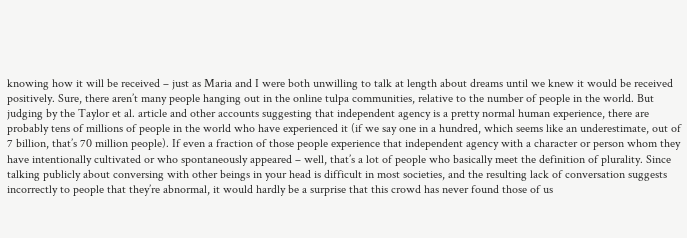knowing how it will be received – just as Maria and I were both unwilling to talk at length about dreams until we knew it would be received positively. Sure, there aren’t many people hanging out in the online tulpa communities, relative to the number of people in the world. But judging by the Taylor et al. article and other accounts suggesting that independent agency is a pretty normal human experience, there are probably tens of millions of people in the world who have experienced it (if we say one in a hundred, which seems like an underestimate, out of 7 billion, that’s 70 million people). If even a fraction of those people experience that independent agency with a character or person whom they have intentionally cultivated or who spontaneously appeared – well, that’s a lot of people who basically meet the definition of plurality. Since talking publicly about conversing with other beings in your head is difficult in most societies, and the resulting lack of conversation suggests incorrectly to people that they’re abnormal, it would hardly be a surprise that this crowd has never found those of us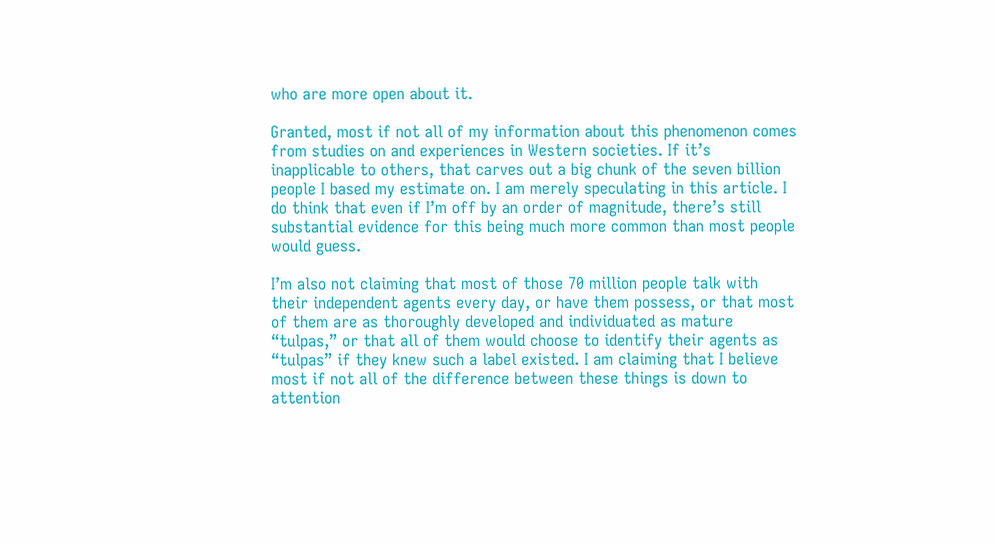who are more open about it.

Granted, most if not all of my information about this phenomenon comes from studies on and experiences in Western societies. If it’s inapplicable to others, that carves out a big chunk of the seven billion people I based my estimate on. I am merely speculating in this article. I do think that even if I’m off by an order of magnitude, there’s still substantial evidence for this being much more common than most people would guess.

I’m also not claiming that most of those 70 million people talk with their independent agents every day, or have them possess, or that most of them are as thoroughly developed and individuated as mature “tulpas,” or that all of them would choose to identify their agents as “tulpas” if they knew such a label existed. I am claiming that I believe most if not all of the difference between these things is down to attention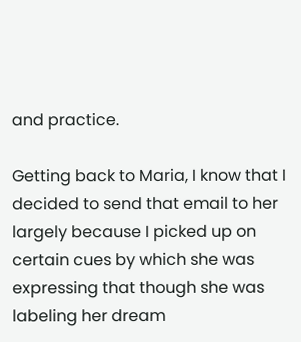and practice.

Getting back to Maria, I know that I decided to send that email to her largely because I picked up on certain cues by which she was expressing that though she was labeling her dream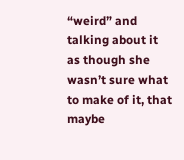“weird” and talking about it as though she wasn’t sure what to make of it, that maybe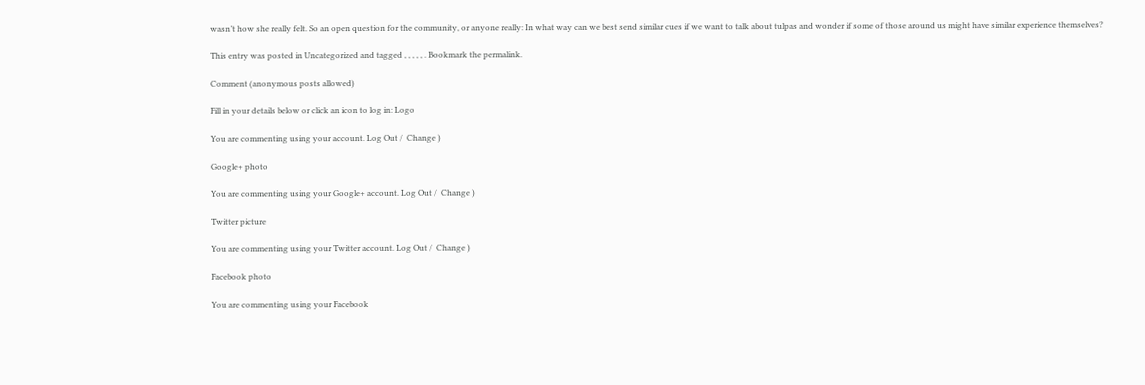wasn’t how she really felt. So an open question for the community, or anyone really: In what way can we best send similar cues if we want to talk about tulpas and wonder if some of those around us might have similar experience themselves?

This entry was posted in Uncategorized and tagged , , , , , . Bookmark the permalink.

Comment (anonymous posts allowed)

Fill in your details below or click an icon to log in: Logo

You are commenting using your account. Log Out /  Change )

Google+ photo

You are commenting using your Google+ account. Log Out /  Change )

Twitter picture

You are commenting using your Twitter account. Log Out /  Change )

Facebook photo

You are commenting using your Facebook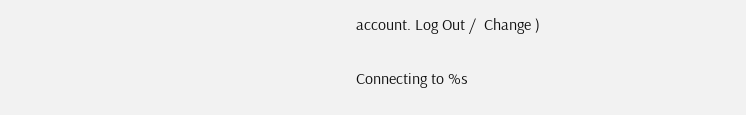account. Log Out /  Change )


Connecting to %s